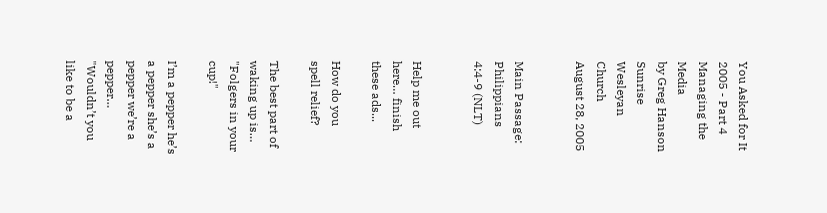You Asked for It 2005 - Part 4
Managing the Media
by Greg Hanson
Sunrise Wesleyan Church
August 28, 2005


Main Passage: Philippians 4:4-9 (NLT)


Help me out here… finish these ads...

How do you spell relief?

The best part of waking up is…
"Folgers in your cup!"

I’m a pepper he’s a pepper she’s a pepper we’re a pepper…
"Wouldn’t you like to be a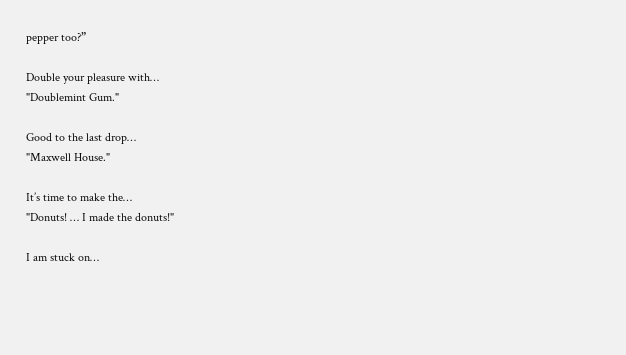pepper too?”

Double your pleasure with…
"Doublemint Gum."

Good to the last drop…
"Maxwell House."

It’s time to make the…
"Donuts! … I made the donuts!"

I am stuck on…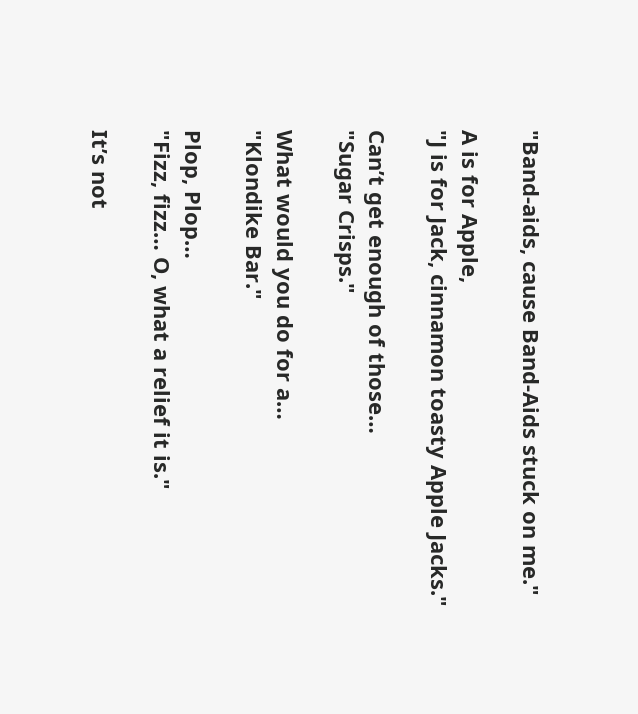"Band-aids, cause Band-Aids stuck on me."

A is for Apple,
"J is for Jack, cinnamon toasty Apple Jacks."

Can’t get enough of those…
"Sugar Crisps."

What would you do for a…
"Klondike Bar."

Plop, Plop…
"Fizz, fizz… O, what a relief it is."

It’s not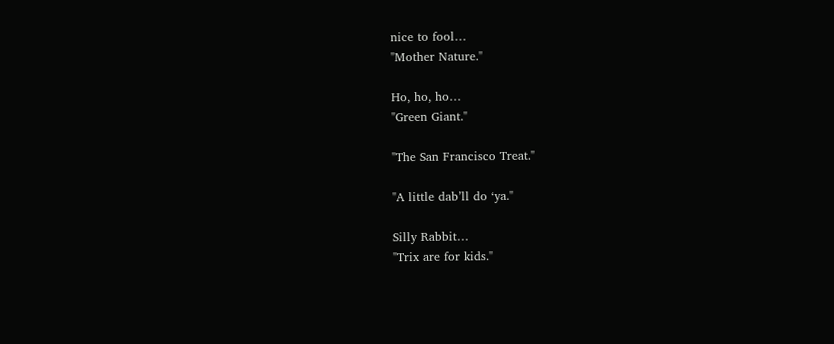nice to fool…
"Mother Nature."

Ho, ho, ho…
"Green Giant."

"The San Francisco Treat."

"A little dab’ll do ‘ya."

Silly Rabbit…
"Trix are for kids."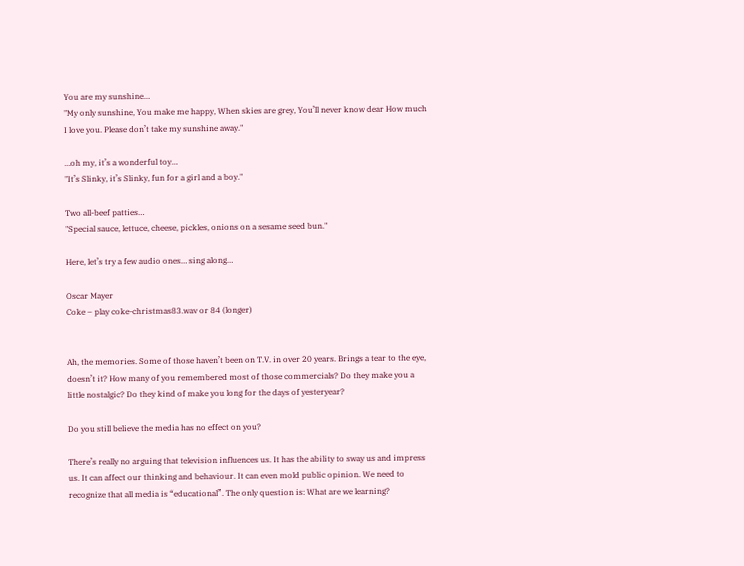You are my sunshine…
"My only sunshine, You make me happy, When skies are grey, You’ll never know dear How much I love you. Please don’t take my sunshine away."

…oh my, it’s a wonderful toy…
"It’s Slinky, it’s Slinky, fun for a girl and a boy."

Two all-beef patties…
"Special sauce, lettuce, cheese, pickles, onions on a sesame seed bun."

Here, let’s try a few audio ones… sing along…

Oscar Mayer
Coke – play coke-christmas83.wav or 84 (longer)


Ah, the memories. Some of those haven’t been on T.V. in over 20 years. Brings a tear to the eye, doesn’t it? How many of you remembered most of those commercials? Do they make you a little nostalgic? Do they kind of make you long for the days of yesteryear?

Do you still believe the media has no effect on you?

There’s really no arguing that television influences us. It has the ability to sway us and impress us. It can affect our thinking and behaviour. It can even mold public opinion. We need to recognize that all media is “educational”. The only question is: What are we learning?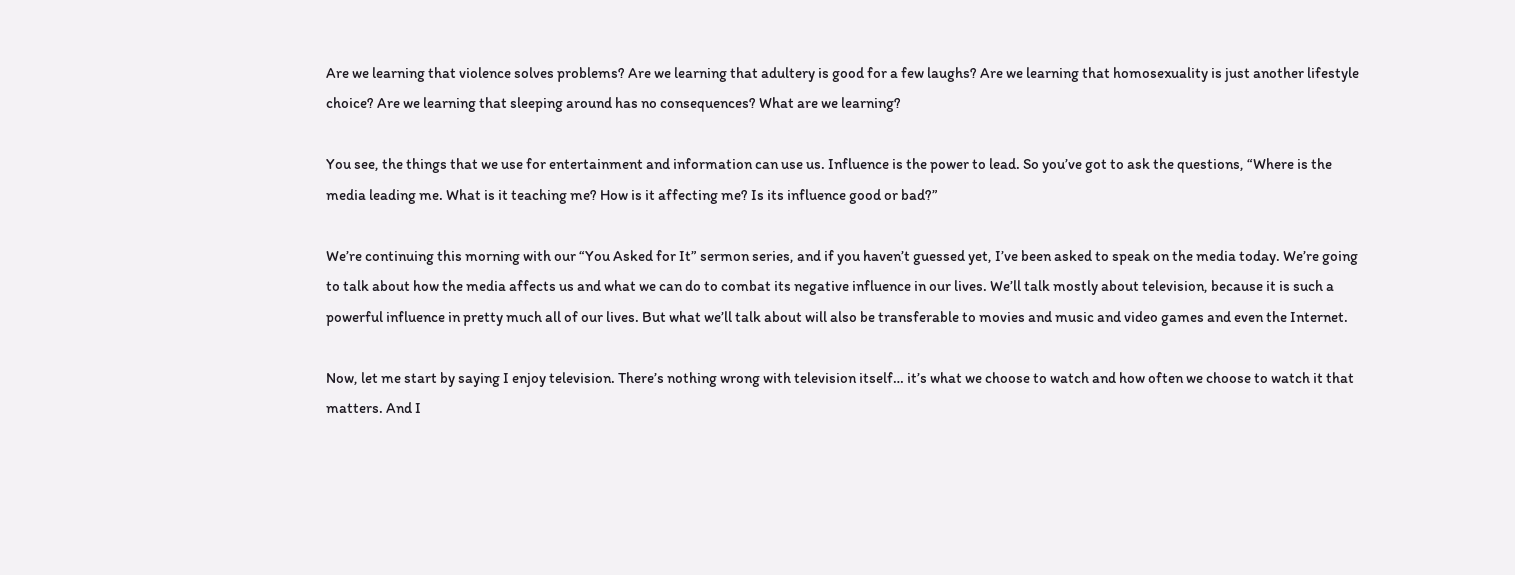Are we learning that violence solves problems? Are we learning that adultery is good for a few laughs? Are we learning that homosexuality is just another lifestyle choice? Are we learning that sleeping around has no consequences? What are we learning?

You see, the things that we use for entertainment and information can use us. Influence is the power to lead. So you’ve got to ask the questions, “Where is the media leading me. What is it teaching me? How is it affecting me? Is its influence good or bad?”

We’re continuing this morning with our “You Asked for It” sermon series, and if you haven’t guessed yet, I’ve been asked to speak on the media today. We’re going to talk about how the media affects us and what we can do to combat its negative influence in our lives. We’ll talk mostly about television, because it is such a powerful influence in pretty much all of our lives. But what we’ll talk about will also be transferable to movies and music and video games and even the Internet.

Now, let me start by saying I enjoy television. There’s nothing wrong with television itself… it’s what we choose to watch and how often we choose to watch it that matters. And I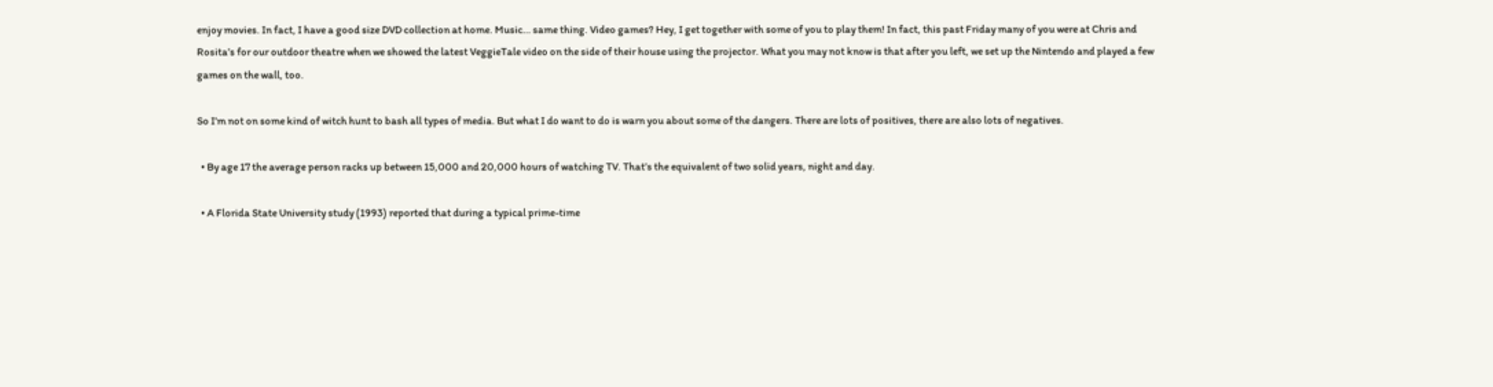enjoy movies. In fact, I have a good size DVD collection at home. Music… same thing. Video games? Hey, I get together with some of you to play them! In fact, this past Friday many of you were at Chris and Rosita’s for our outdoor theatre when we showed the latest VeggieTale video on the side of their house using the projector. What you may not know is that after you left, we set up the Nintendo and played a few games on the wall, too.

So I’m not on some kind of witch hunt to bash all types of media. But what I do want to do is warn you about some of the dangers. There are lots of positives, there are also lots of negatives.

  • By age 17 the average person racks up between 15,000 and 20,000 hours of watching TV. That’s the equivalent of two solid years, night and day.

  • A Florida State University study (1993) reported that during a typical prime-time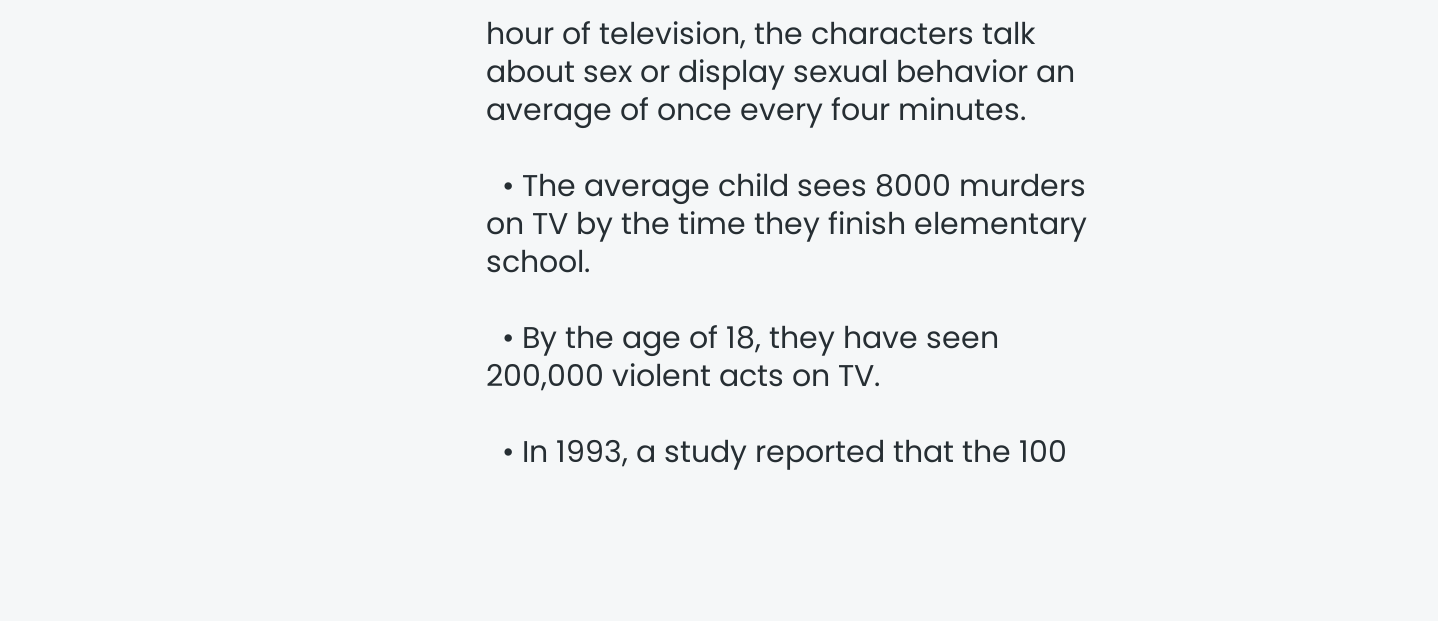hour of television, the characters talk about sex or display sexual behavior an average of once every four minutes.

  • The average child sees 8000 murders on TV by the time they finish elementary school.

  • By the age of 18, they have seen 200,000 violent acts on TV.

  • In 1993, a study reported that the 100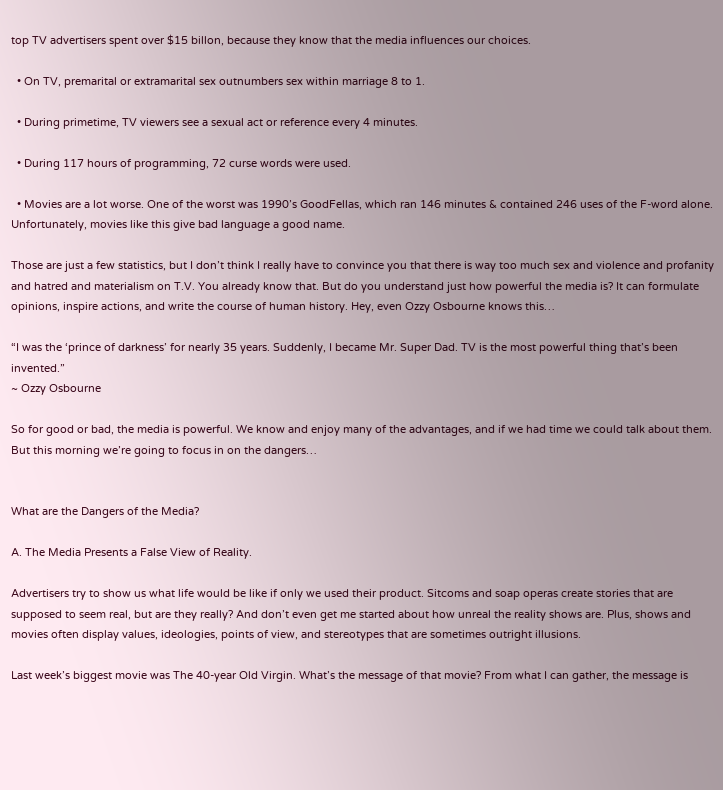top TV advertisers spent over $15 billon, because they know that the media influences our choices.

  • On TV, premarital or extramarital sex outnumbers sex within marriage 8 to 1.

  • During primetime, TV viewers see a sexual act or reference every 4 minutes.

  • During 117 hours of programming, 72 curse words were used.

  • Movies are a lot worse. One of the worst was 1990’s GoodFellas, which ran 146 minutes & contained 246 uses of the F-word alone. Unfortunately, movies like this give bad language a good name.

Those are just a few statistics, but I don’t think I really have to convince you that there is way too much sex and violence and profanity and hatred and materialism on T.V. You already know that. But do you understand just how powerful the media is? It can formulate opinions, inspire actions, and write the course of human history. Hey, even Ozzy Osbourne knows this…

“I was the ‘prince of darkness’ for nearly 35 years. Suddenly, I became Mr. Super Dad. TV is the most powerful thing that’s been invented.”
~ Ozzy Osbourne

So for good or bad, the media is powerful. We know and enjoy many of the advantages, and if we had time we could talk about them. But this morning we’re going to focus in on the dangers…


What are the Dangers of the Media?

A. The Media Presents a False View of Reality.

Advertisers try to show us what life would be like if only we used their product. Sitcoms and soap operas create stories that are supposed to seem real, but are they really? And don’t even get me started about how unreal the reality shows are. Plus, shows and movies often display values, ideologies, points of view, and stereotypes that are sometimes outright illusions.

Last week’s biggest movie was The 40-year Old Virgin. What’s the message of that movie? From what I can gather, the message is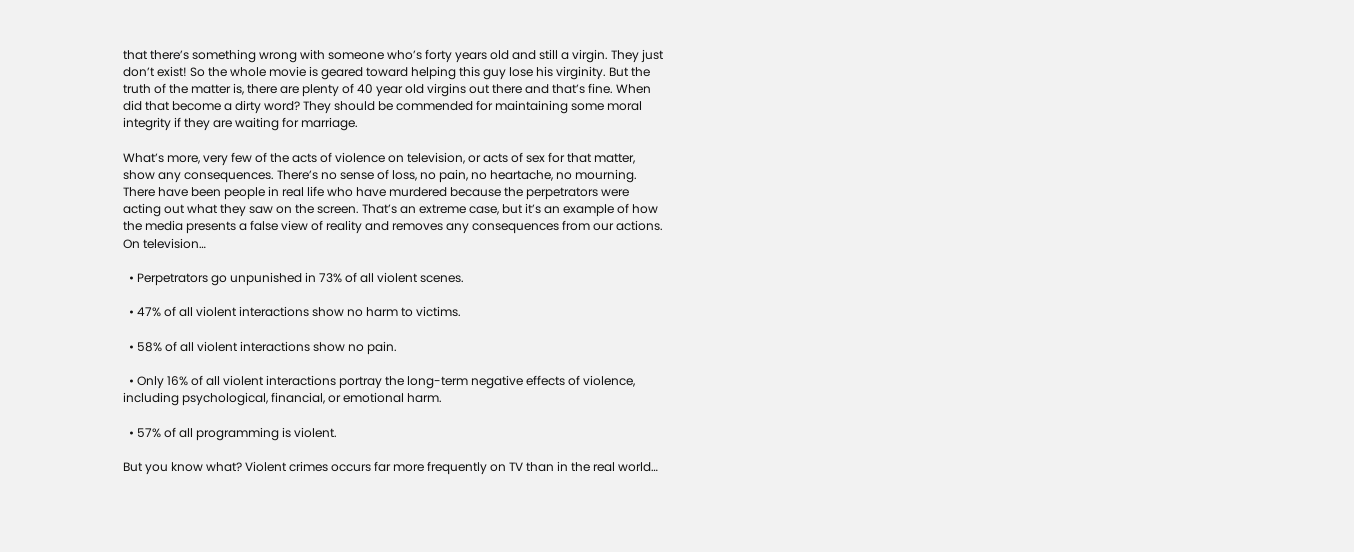that there’s something wrong with someone who’s forty years old and still a virgin. They just don’t exist! So the whole movie is geared toward helping this guy lose his virginity. But the truth of the matter is, there are plenty of 40 year old virgins out there and that’s fine. When did that become a dirty word? They should be commended for maintaining some moral integrity if they are waiting for marriage.

What’s more, very few of the acts of violence on television, or acts of sex for that matter, show any consequences. There’s no sense of loss, no pain, no heartache, no mourning. There have been people in real life who have murdered because the perpetrators were acting out what they saw on the screen. That’s an extreme case, but it’s an example of how the media presents a false view of reality and removes any consequences from our actions. On television…

  • Perpetrators go unpunished in 73% of all violent scenes.

  • 47% of all violent interactions show no harm to victims.

  • 58% of all violent interactions show no pain.

  • Only 16% of all violent interactions portray the long-term negative effects of violence, including psychological, financial, or emotional harm.

  • 57% of all programming is violent.

But you know what? Violent crimes occurs far more frequently on TV than in the real world…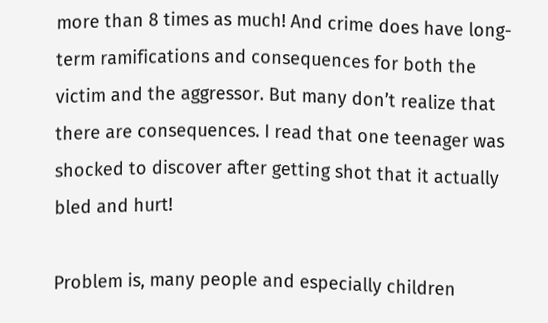more than 8 times as much! And crime does have long-term ramifications and consequences for both the victim and the aggressor. But many don’t realize that there are consequences. I read that one teenager was shocked to discover after getting shot that it actually bled and hurt!

Problem is, many people and especially children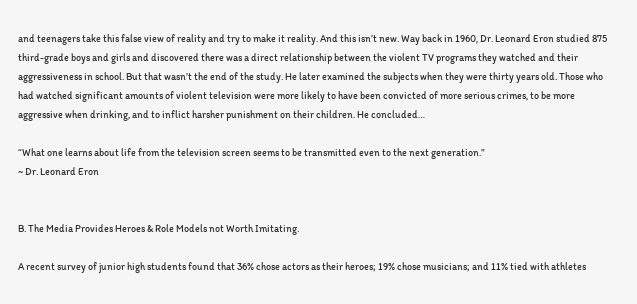and teenagers take this false view of reality and try to make it reality. And this isn’t new. Way back in 1960, Dr. Leonard Eron studied 875 third-grade boys and girls and discovered there was a direct relationship between the violent TV programs they watched and their aggressiveness in school. But that wasn’t the end of the study. He later examined the subjects when they were thirty years old. Those who had watched significant amounts of violent television were more likely to have been convicted of more serious crimes, to be more aggressive when drinking, and to inflict harsher punishment on their children. He concluded…

“What one learns about life from the television screen seems to be transmitted even to the next generation.”
~ Dr. Leonard Eron


B. The Media Provides Heroes & Role Models not Worth Imitating.

A recent survey of junior high students found that 36% chose actors as their heroes; 19% chose musicians; and 11% tied with athletes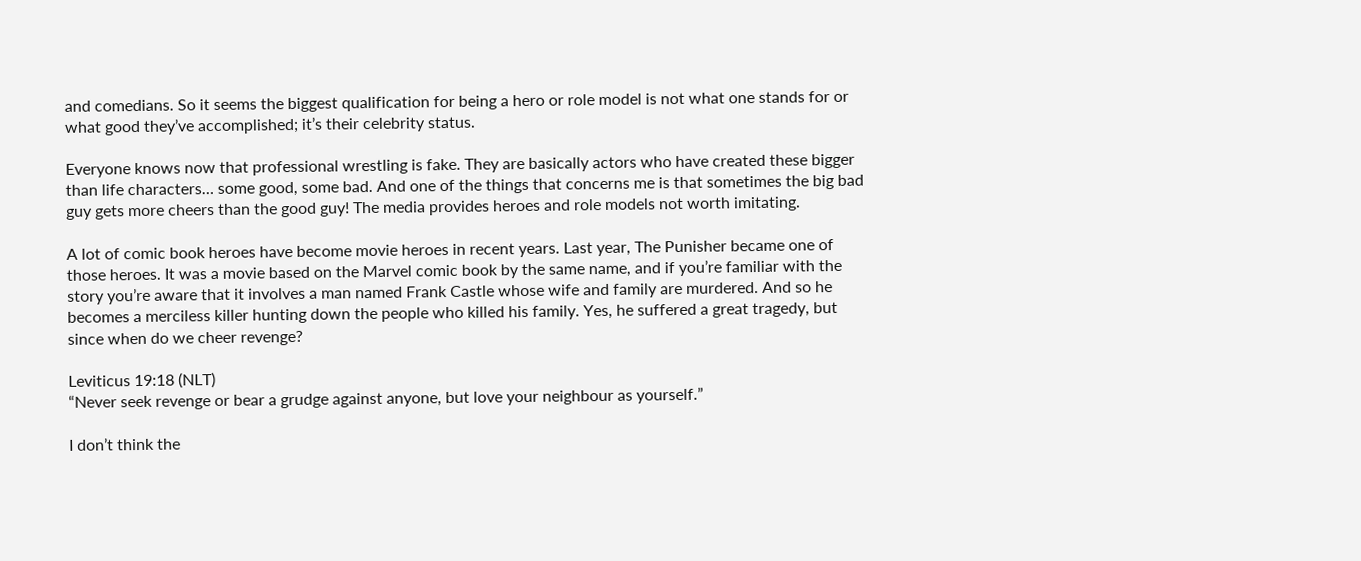and comedians. So it seems the biggest qualification for being a hero or role model is not what one stands for or what good they’ve accomplished; it’s their celebrity status.

Everyone knows now that professional wrestling is fake. They are basically actors who have created these bigger than life characters… some good, some bad. And one of the things that concerns me is that sometimes the big bad guy gets more cheers than the good guy! The media provides heroes and role models not worth imitating.

A lot of comic book heroes have become movie heroes in recent years. Last year, The Punisher became one of those heroes. It was a movie based on the Marvel comic book by the same name, and if you’re familiar with the story you’re aware that it involves a man named Frank Castle whose wife and family are murdered. And so he becomes a merciless killer hunting down the people who killed his family. Yes, he suffered a great tragedy, but since when do we cheer revenge?

Leviticus 19:18 (NLT)
“Never seek revenge or bear a grudge against anyone, but love your neighbour as yourself.”

I don’t think the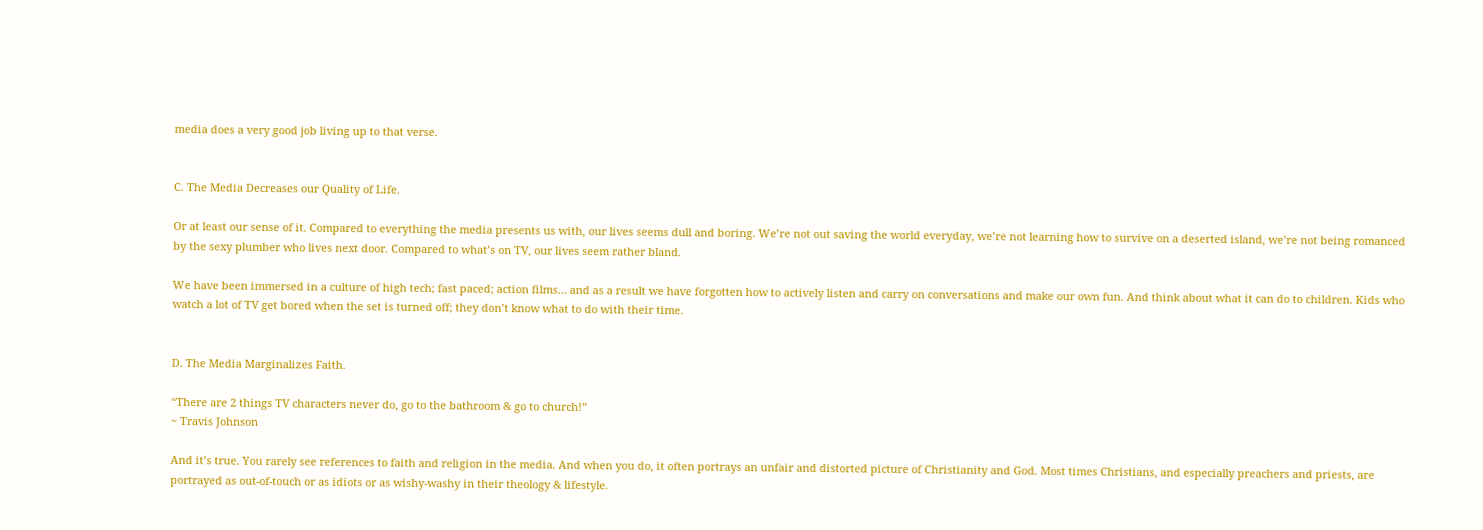media does a very good job living up to that verse.


C. The Media Decreases our Quality of Life.

Or at least our sense of it. Compared to everything the media presents us with, our lives seems dull and boring. We’re not out saving the world everyday, we’re not learning how to survive on a deserted island, we’re not being romanced by the sexy plumber who lives next door. Compared to what’s on TV, our lives seem rather bland.

We have been immersed in a culture of high tech; fast paced; action films… and as a result we have forgotten how to actively listen and carry on conversations and make our own fun. And think about what it can do to children. Kids who watch a lot of TV get bored when the set is turned off; they don’t know what to do with their time.


D. The Media Marginalizes Faith.

“There are 2 things TV characters never do, go to the bathroom & go to church!”
~ Travis Johnson

And it’s true. You rarely see references to faith and religion in the media. And when you do, it often portrays an unfair and distorted picture of Christianity and God. Most times Christians, and especially preachers and priests, are portrayed as out-of-touch or as idiots or as wishy-washy in their theology & lifestyle.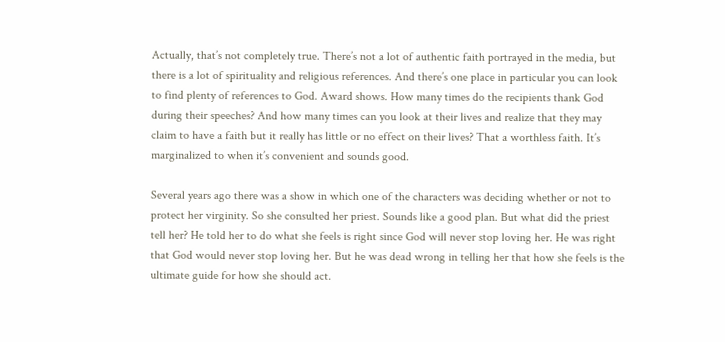Actually, that’s not completely true. There’s not a lot of authentic faith portrayed in the media, but there is a lot of spirituality and religious references. And there’s one place in particular you can look to find plenty of references to God. Award shows. How many times do the recipients thank God during their speeches? And how many times can you look at their lives and realize that they may claim to have a faith but it really has little or no effect on their lives? That a worthless faith. It’s marginalized to when it’s convenient and sounds good.

Several years ago there was a show in which one of the characters was deciding whether or not to protect her virginity. So she consulted her priest. Sounds like a good plan. But what did the priest tell her? He told her to do what she feels is right since God will never stop loving her. He was right that God would never stop loving her. But he was dead wrong in telling her that how she feels is the ultimate guide for how she should act.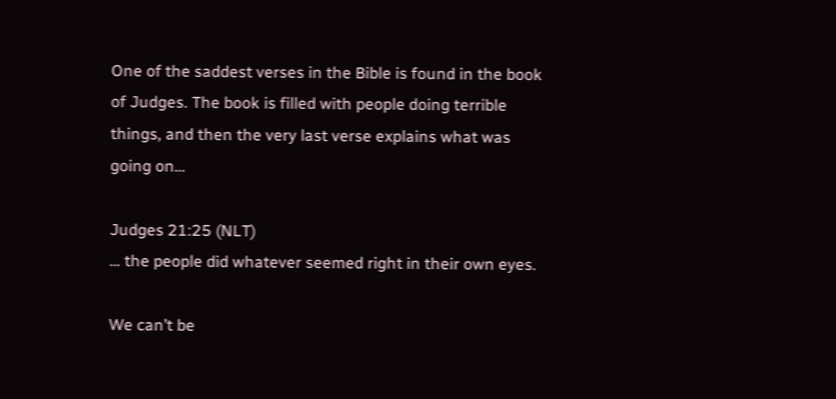One of the saddest verses in the Bible is found in the book of Judges. The book is filled with people doing terrible things, and then the very last verse explains what was going on…

Judges 21:25 (NLT)
… the people did whatever seemed right in their own eyes.

We can’t be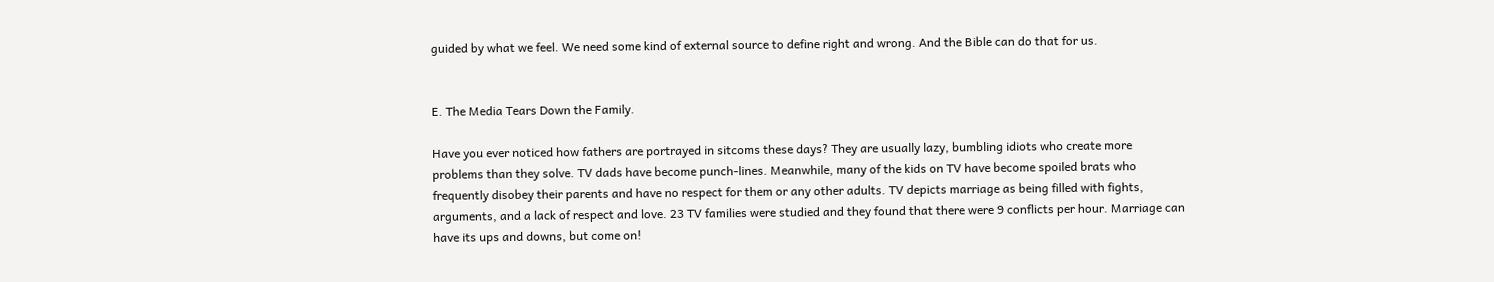guided by what we feel. We need some kind of external source to define right and wrong. And the Bible can do that for us.


E. The Media Tears Down the Family.

Have you ever noticed how fathers are portrayed in sitcoms these days? They are usually lazy, bumbling idiots who create more problems than they solve. TV dads have become punch-lines. Meanwhile, many of the kids on TV have become spoiled brats who frequently disobey their parents and have no respect for them or any other adults. TV depicts marriage as being filled with fights, arguments, and a lack of respect and love. 23 TV families were studied and they found that there were 9 conflicts per hour. Marriage can have its ups and downs, but come on!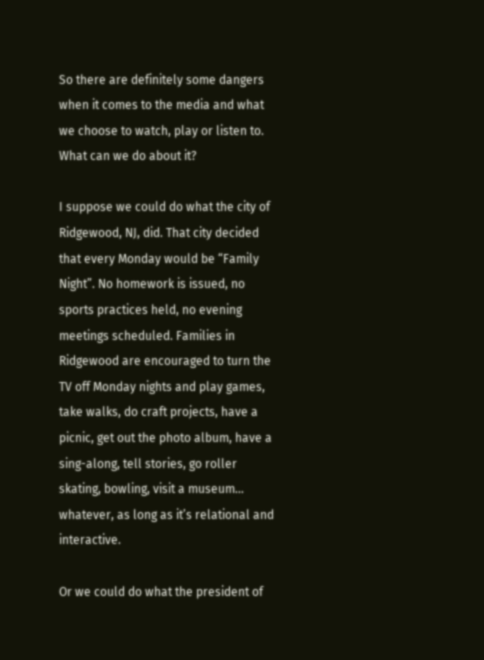So there are definitely some dangers when it comes to the media and what we choose to watch, play or listen to. What can we do about it?

I suppose we could do what the city of Ridgewood, NJ, did. That city decided that every Monday would be “Family Night”. No homework is issued, no sports practices held, no evening meetings scheduled. Families in Ridgewood are encouraged to turn the TV off Monday nights and play games, take walks, do craft projects, have a picnic, get out the photo album, have a sing-along, tell stories, go roller skating, bowling, visit a museum… whatever, as long as it’s relational and interactive.

Or we could do what the president of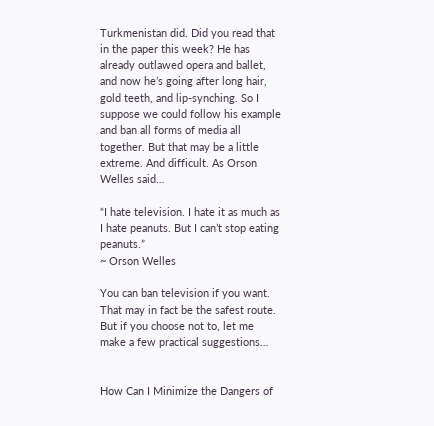Turkmenistan did. Did you read that in the paper this week? He has already outlawed opera and ballet, and now he’s going after long hair, gold teeth, and lip-synching. So I suppose we could follow his example and ban all forms of media all together. But that may be a little extreme. And difficult. As Orson Welles said…

“I hate television. I hate it as much as I hate peanuts. But I can’t stop eating peanuts.”
~ Orson Welles

You can ban television if you want. That may in fact be the safest route. But if you choose not to, let me make a few practical suggestions…


How Can I Minimize the Dangers of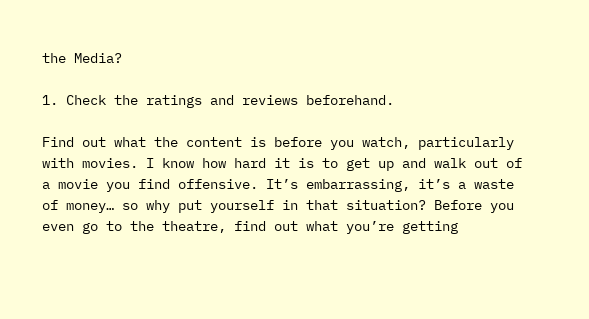the Media?

1. Check the ratings and reviews beforehand.

Find out what the content is before you watch, particularly with movies. I know how hard it is to get up and walk out of a movie you find offensive. It’s embarrassing, it’s a waste of money… so why put yourself in that situation? Before you even go to the theatre, find out what you’re getting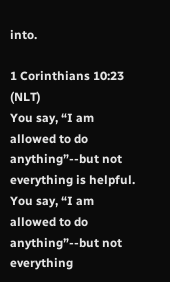into.

1 Corinthians 10:23 (NLT)
You say, “I am allowed to do anything”--but not everything is helpful. You say, “I am allowed to do anything”--but not everything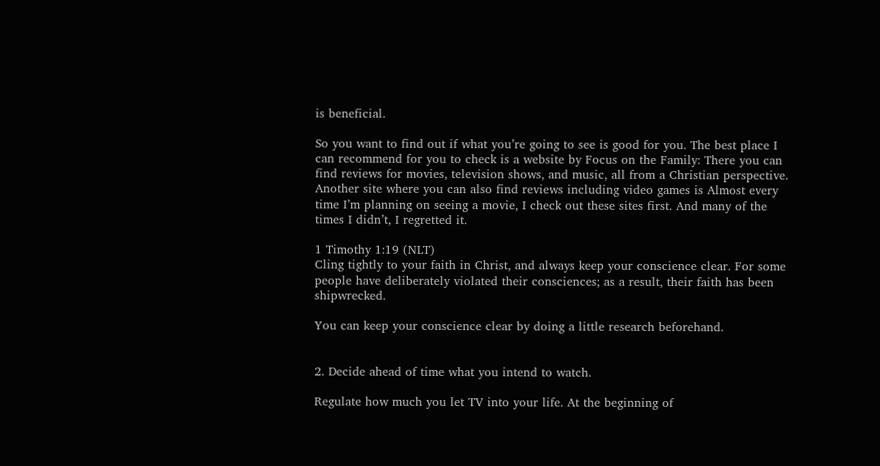is beneficial.

So you want to find out if what you’re going to see is good for you. The best place I can recommend for you to check is a website by Focus on the Family: There you can find reviews for movies, television shows, and music, all from a Christian perspective. Another site where you can also find reviews including video games is Almost every time I’m planning on seeing a movie, I check out these sites first. And many of the times I didn’t, I regretted it.

1 Timothy 1:19 (NLT)
Cling tightly to your faith in Christ, and always keep your conscience clear. For some people have deliberately violated their consciences; as a result, their faith has been shipwrecked.

You can keep your conscience clear by doing a little research beforehand.


2. Decide ahead of time what you intend to watch.

Regulate how much you let TV into your life. At the beginning of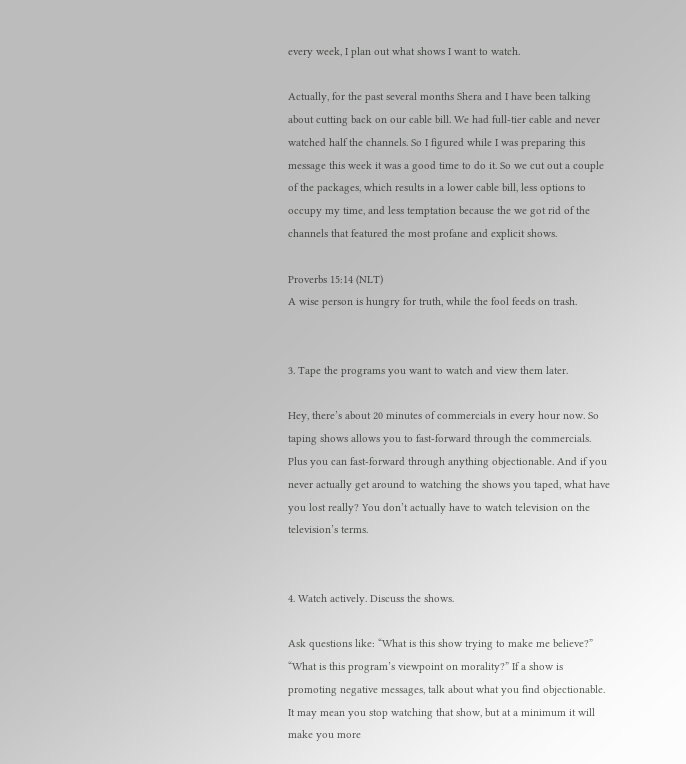every week, I plan out what shows I want to watch.

Actually, for the past several months Shera and I have been talking about cutting back on our cable bill. We had full-tier cable and never watched half the channels. So I figured while I was preparing this message this week it was a good time to do it. So we cut out a couple of the packages, which results in a lower cable bill, less options to occupy my time, and less temptation because the we got rid of the channels that featured the most profane and explicit shows.

Proverbs 15:14 (NLT)
A wise person is hungry for truth, while the fool feeds on trash.


3. Tape the programs you want to watch and view them later.

Hey, there’s about 20 minutes of commercials in every hour now. So taping shows allows you to fast-forward through the commercials. Plus you can fast-forward through anything objectionable. And if you never actually get around to watching the shows you taped, what have you lost really? You don’t actually have to watch television on the television’s terms.


4. Watch actively. Discuss the shows.

Ask questions like: “What is this show trying to make me believe?” “What is this program’s viewpoint on morality?” If a show is promoting negative messages, talk about what you find objectionable. It may mean you stop watching that show, but at a minimum it will make you more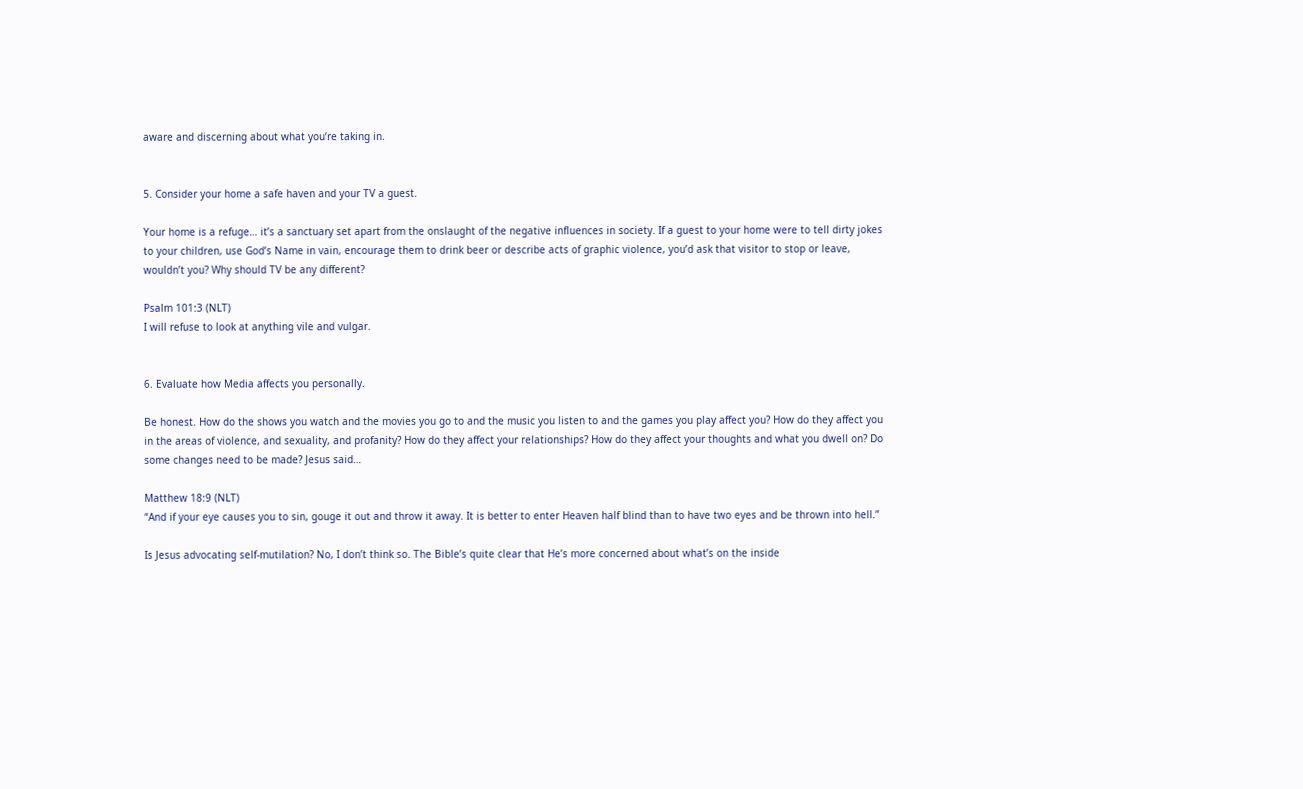aware and discerning about what you’re taking in.


5. Consider your home a safe haven and your TV a guest.

Your home is a refuge… it’s a sanctuary set apart from the onslaught of the negative influences in society. If a guest to your home were to tell dirty jokes to your children, use God’s Name in vain, encourage them to drink beer or describe acts of graphic violence, you’d ask that visitor to stop or leave, wouldn’t you? Why should TV be any different?

Psalm 101:3 (NLT)
I will refuse to look at anything vile and vulgar.


6. Evaluate how Media affects you personally.

Be honest. How do the shows you watch and the movies you go to and the music you listen to and the games you play affect you? How do they affect you in the areas of violence, and sexuality, and profanity? How do they affect your relationships? How do they affect your thoughts and what you dwell on? Do some changes need to be made? Jesus said…

Matthew 18:9 (NLT)
“And if your eye causes you to sin, gouge it out and throw it away. It is better to enter Heaven half blind than to have two eyes and be thrown into hell.”

Is Jesus advocating self-mutilation? No, I don’t think so. The Bible’s quite clear that He’s more concerned about what’s on the inside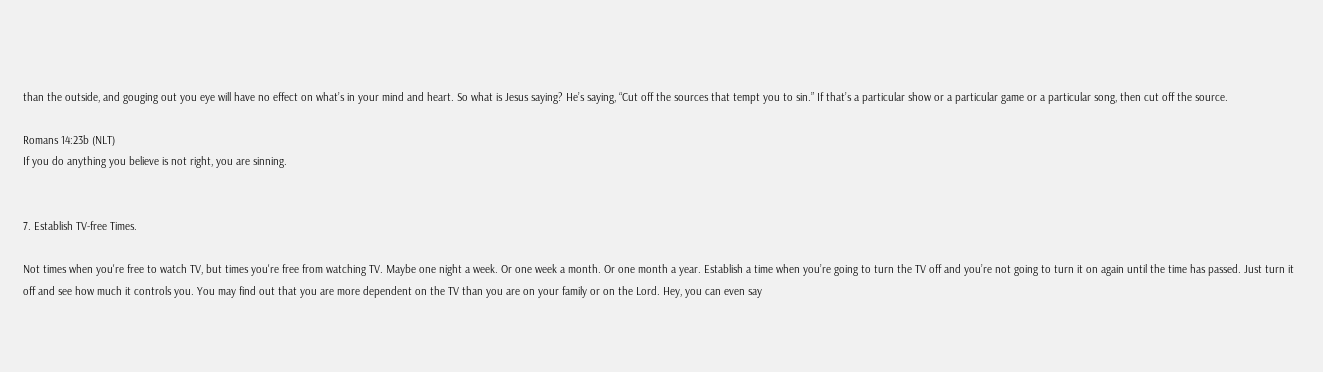than the outside, and gouging out you eye will have no effect on what’s in your mind and heart. So what is Jesus saying? He’s saying, “Cut off the sources that tempt you to sin.” If that’s a particular show or a particular game or a particular song, then cut off the source.

Romans 14:23b (NLT)
If you do anything you believe is not right, you are sinning.


7. Establish TV-free Times.

Not times when you're free to watch TV, but times you're free from watching TV. Maybe one night a week. Or one week a month. Or one month a year. Establish a time when you’re going to turn the TV off and you’re not going to turn it on again until the time has passed. Just turn it off and see how much it controls you. You may find out that you are more dependent on the TV than you are on your family or on the Lord. Hey, you can even say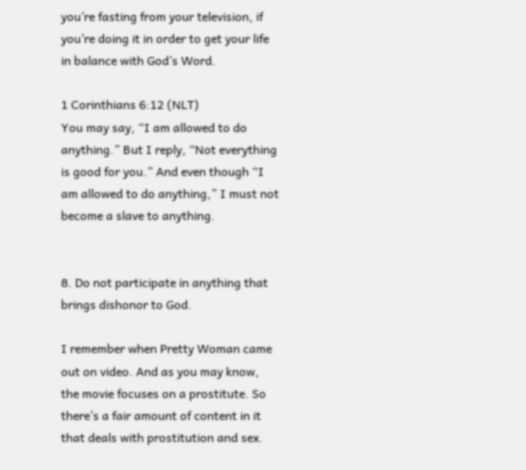you’re fasting from your television, if you’re doing it in order to get your life in balance with God’s Word.

1 Corinthians 6:12 (NLT)
You may say, “I am allowed to do anything.” But I reply, “Not everything is good for you.” And even though “I am allowed to do anything,” I must not become a slave to anything.


8. Do not participate in anything that brings dishonor to God.

I remember when Pretty Woman came out on video. And as you may know, the movie focuses on a prostitute. So there’s a fair amount of content in it that deals with prostitution and sex.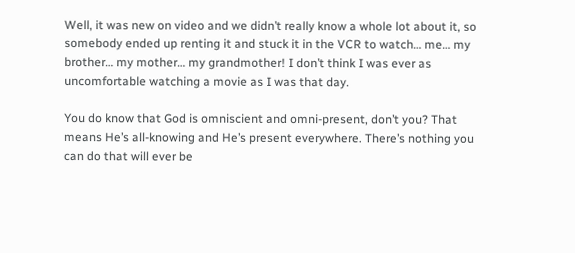Well, it was new on video and we didn’t really know a whole lot about it, so somebody ended up renting it and stuck it in the VCR to watch… me… my brother… my mother… my grandmother! I don’t think I was ever as uncomfortable watching a movie as I was that day.

You do know that God is omniscient and omni-present, don’t you? That means He’s all-knowing and He’s present everywhere. There’s nothing you can do that will ever be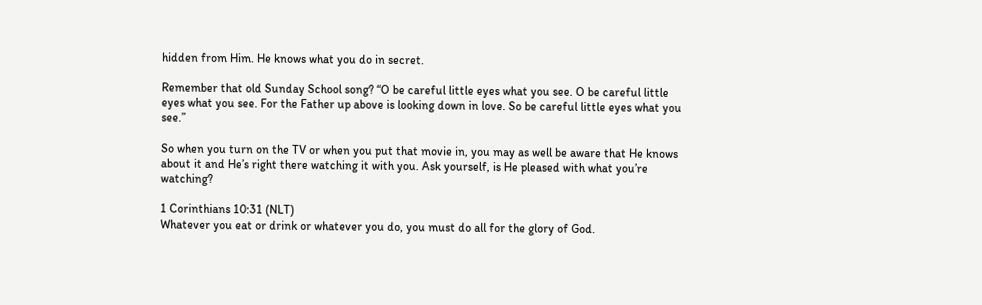hidden from Him. He knows what you do in secret.

Remember that old Sunday School song? “O be careful little eyes what you see. O be careful little eyes what you see. For the Father up above is looking down in love. So be careful little eyes what you see.”

So when you turn on the TV or when you put that movie in, you may as well be aware that He knows about it and He’s right there watching it with you. Ask yourself, is He pleased with what you’re watching?

1 Corinthians 10:31 (NLT)
Whatever you eat or drink or whatever you do, you must do all for the glory of God.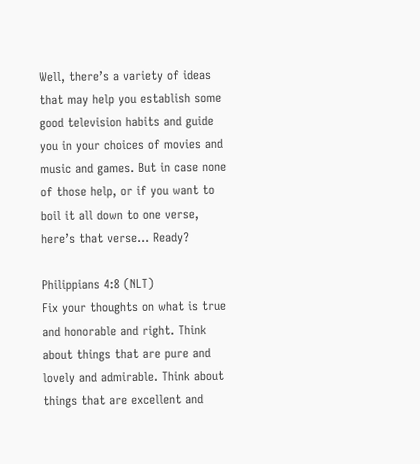Well, there’s a variety of ideas that may help you establish some good television habits and guide you in your choices of movies and music and games. But in case none of those help, or if you want to boil it all down to one verse, here’s that verse… Ready?

Philippians 4:8 (NLT)
Fix your thoughts on what is true and honorable and right. Think about things that are pure and lovely and admirable. Think about things that are excellent and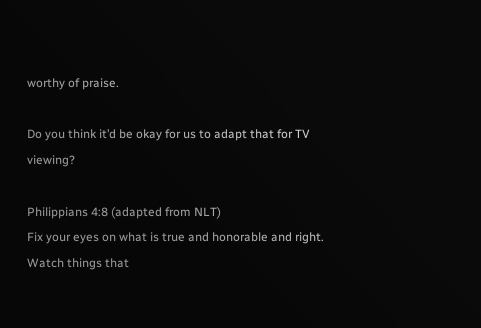worthy of praise.

Do you think it’d be okay for us to adapt that for TV viewing?

Philippians 4:8 (adapted from NLT)
Fix your eyes on what is true and honorable and right. Watch things that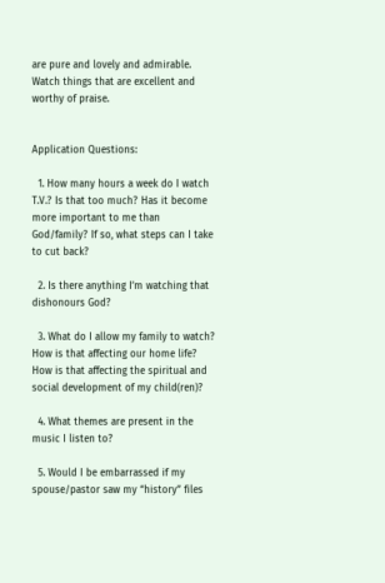are pure and lovely and admirable. Watch things that are excellent and worthy of praise.


Application Questions:

  1. How many hours a week do I watch T.V.? Is that too much? Has it become more important to me than God/family? If so, what steps can I take to cut back?

  2. Is there anything I’m watching that dishonours God?

  3. What do I allow my family to watch? How is that affecting our home life? How is that affecting the spiritual and social development of my child(ren)?

  4. What themes are present in the music I listen to?

  5. Would I be embarrassed if my spouse/pastor saw my “history” files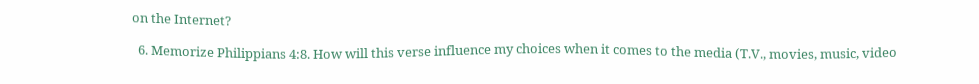on the Internet?

  6. Memorize Philippians 4:8. How will this verse influence my choices when it comes to the media (T.V., movies, music, video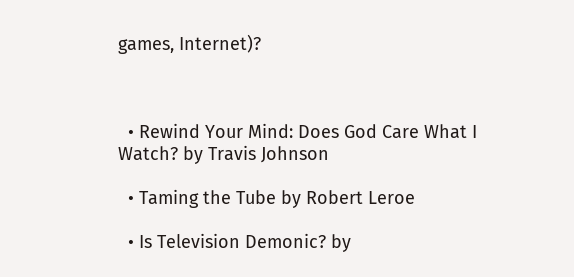games, Internet)?



  • Rewind Your Mind: Does God Care What I Watch? by Travis Johnson

  • Taming the Tube by Robert Leroe

  • Is Television Demonic? by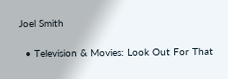Joel Smith

  • Television & Movies: Look Out For That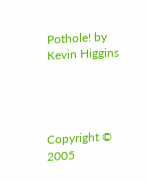Pothole! by Kevin Higgins




Copyright © 2005